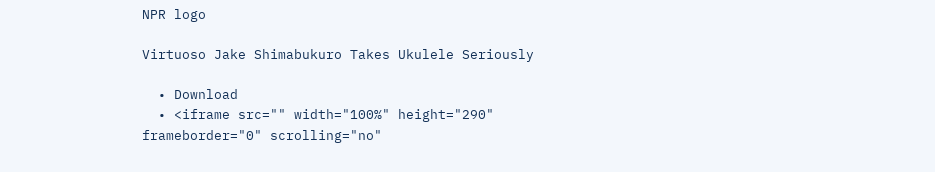NPR logo

Virtuoso Jake Shimabukuro Takes Ukulele Seriously

  • Download
  • <iframe src="" width="100%" height="290" frameborder="0" scrolling="no"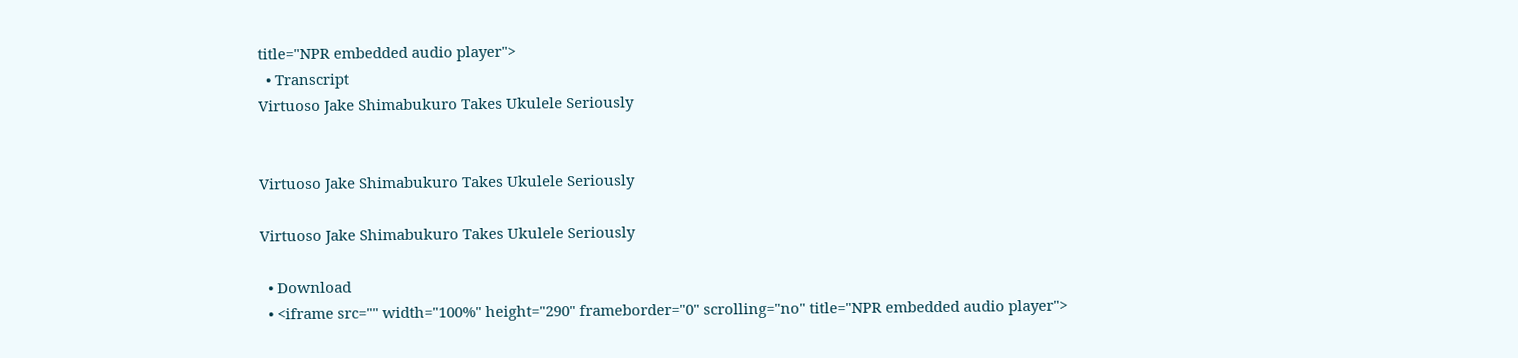title="NPR embedded audio player">
  • Transcript
Virtuoso Jake Shimabukuro Takes Ukulele Seriously


Virtuoso Jake Shimabukuro Takes Ukulele Seriously

Virtuoso Jake Shimabukuro Takes Ukulele Seriously

  • Download
  • <iframe src="" width="100%" height="290" frameborder="0" scrolling="no" title="NPR embedded audio player">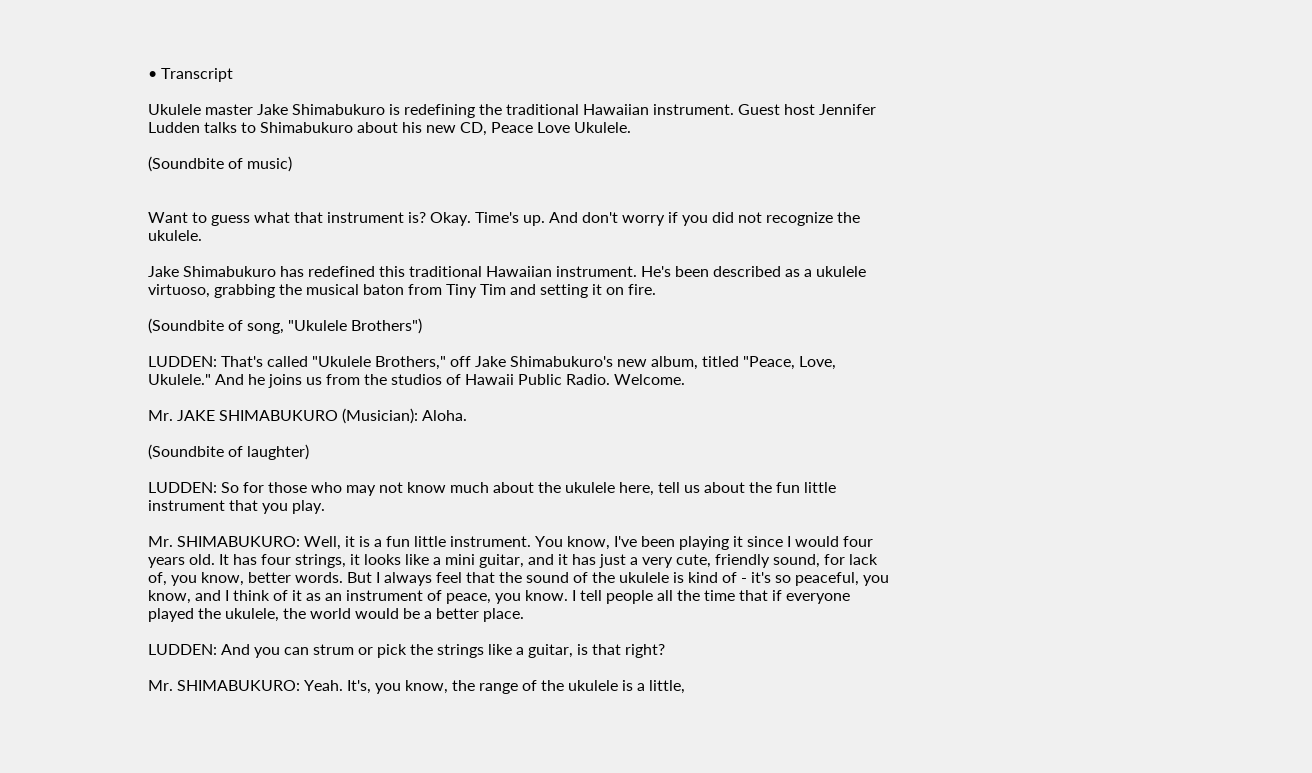• Transcript

Ukulele master Jake Shimabukuro is redefining the traditional Hawaiian instrument. Guest host Jennifer Ludden talks to Shimabukuro about his new CD, Peace Love Ukulele.

(Soundbite of music)


Want to guess what that instrument is? Okay. Time's up. And don't worry if you did not recognize the ukulele.

Jake Shimabukuro has redefined this traditional Hawaiian instrument. He's been described as a ukulele virtuoso, grabbing the musical baton from Tiny Tim and setting it on fire.

(Soundbite of song, "Ukulele Brothers")

LUDDEN: That's called "Ukulele Brothers," off Jake Shimabukuro's new album, titled "Peace, Love, Ukulele." And he joins us from the studios of Hawaii Public Radio. Welcome.

Mr. JAKE SHIMABUKURO (Musician): Aloha.

(Soundbite of laughter)

LUDDEN: So for those who may not know much about the ukulele here, tell us about the fun little instrument that you play.

Mr. SHIMABUKURO: Well, it is a fun little instrument. You know, I've been playing it since I would four years old. It has four strings, it looks like a mini guitar, and it has just a very cute, friendly sound, for lack of, you know, better words. But I always feel that the sound of the ukulele is kind of - it's so peaceful, you know, and I think of it as an instrument of peace, you know. I tell people all the time that if everyone played the ukulele, the world would be a better place.

LUDDEN: And you can strum or pick the strings like a guitar, is that right?

Mr. SHIMABUKURO: Yeah. It's, you know, the range of the ukulele is a little,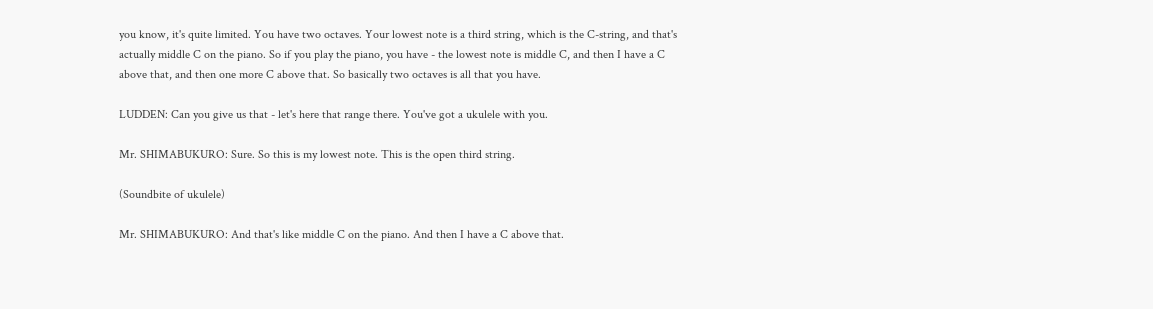you know, it's quite limited. You have two octaves. Your lowest note is a third string, which is the C-string, and that's actually middle C on the piano. So if you play the piano, you have - the lowest note is middle C, and then I have a C above that, and then one more C above that. So basically two octaves is all that you have.

LUDDEN: Can you give us that - let's here that range there. You've got a ukulele with you.

Mr. SHIMABUKURO: Sure. So this is my lowest note. This is the open third string.

(Soundbite of ukulele)

Mr. SHIMABUKURO: And that's like middle C on the piano. And then I have a C above that.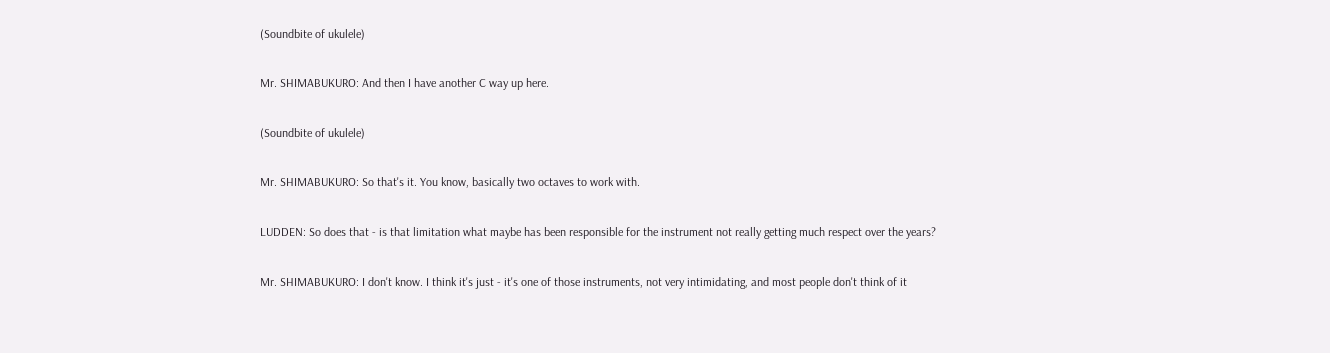(Soundbite of ukulele)

Mr. SHIMABUKURO: And then I have another C way up here.

(Soundbite of ukulele)

Mr. SHIMABUKURO: So that's it. You know, basically two octaves to work with.

LUDDEN: So does that - is that limitation what maybe has been responsible for the instrument not really getting much respect over the years?

Mr. SHIMABUKURO: I don't know. I think it's just - it's one of those instruments, not very intimidating, and most people don't think of it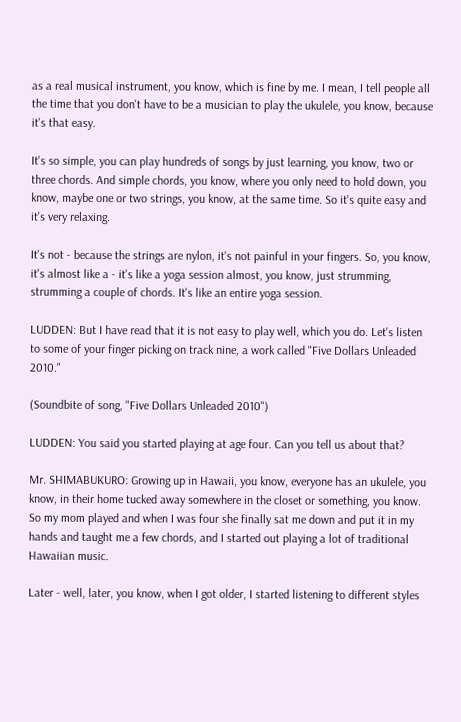as a real musical instrument, you know, which is fine by me. I mean, I tell people all the time that you don't have to be a musician to play the ukulele, you know, because it's that easy.

It's so simple, you can play hundreds of songs by just learning, you know, two or three chords. And simple chords, you know, where you only need to hold down, you know, maybe one or two strings, you know, at the same time. So it's quite easy and it's very relaxing.

It's not - because the strings are nylon, it's not painful in your fingers. So, you know, it's almost like a - it's like a yoga session almost, you know, just strumming, strumming a couple of chords. It's like an entire yoga session.

LUDDEN: But I have read that it is not easy to play well, which you do. Let's listen to some of your finger picking on track nine, a work called "Five Dollars Unleaded 2010."

(Soundbite of song, "Five Dollars Unleaded 2010")

LUDDEN: You said you started playing at age four. Can you tell us about that?

Mr. SHIMABUKURO: Growing up in Hawaii, you know, everyone has an ukulele, you know, in their home tucked away somewhere in the closet or something, you know. So my mom played and when I was four she finally sat me down and put it in my hands and taught me a few chords, and I started out playing a lot of traditional Hawaiian music.

Later - well, later, you know, when I got older, I started listening to different styles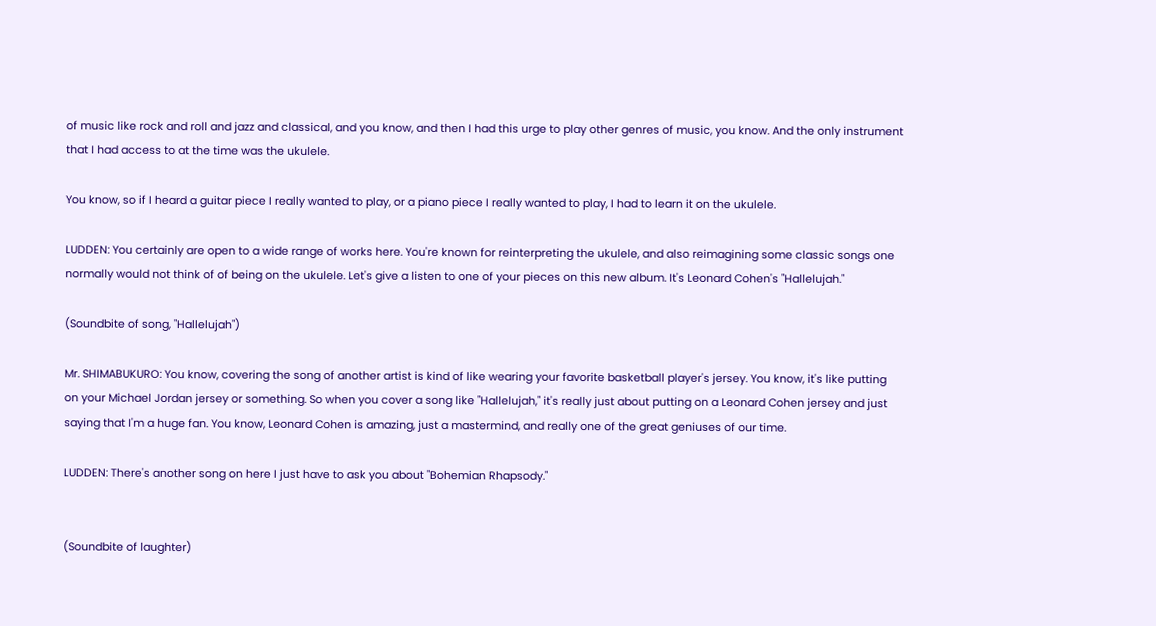of music like rock and roll and jazz and classical, and you know, and then I had this urge to play other genres of music, you know. And the only instrument that I had access to at the time was the ukulele.

You know, so if I heard a guitar piece I really wanted to play, or a piano piece I really wanted to play, I had to learn it on the ukulele.

LUDDEN: You certainly are open to a wide range of works here. You're known for reinterpreting the ukulele, and also reimagining some classic songs one normally would not think of of being on the ukulele. Let's give a listen to one of your pieces on this new album. It's Leonard Cohen's "Hallelujah."

(Soundbite of song, "Hallelujah")

Mr. SHIMABUKURO: You know, covering the song of another artist is kind of like wearing your favorite basketball player's jersey. You know, it's like putting on your Michael Jordan jersey or something. So when you cover a song like "Hallelujah," it's really just about putting on a Leonard Cohen jersey and just saying that I'm a huge fan. You know, Leonard Cohen is amazing, just a mastermind, and really one of the great geniuses of our time.

LUDDEN: There's another song on here I just have to ask you about "Bohemian Rhapsody."


(Soundbite of laughter)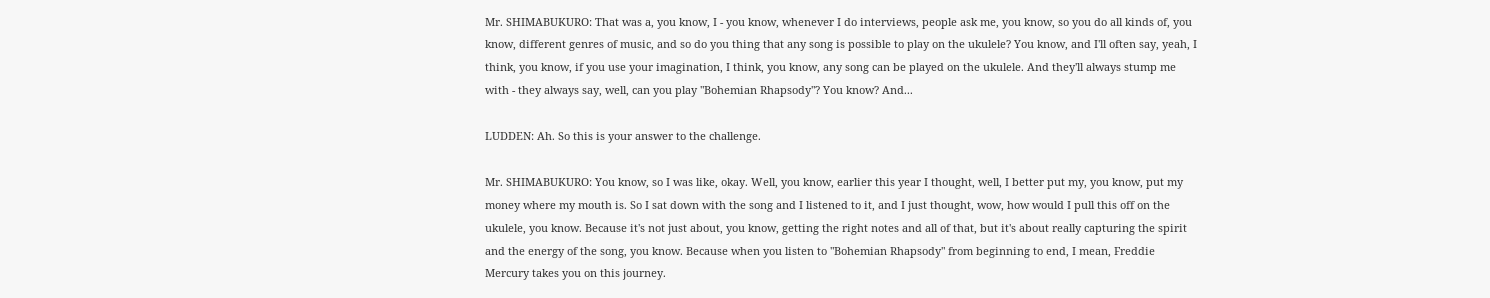Mr. SHIMABUKURO: That was a, you know, I - you know, whenever I do interviews, people ask me, you know, so you do all kinds of, you know, different genres of music, and so do you thing that any song is possible to play on the ukulele? You know, and I'll often say, yeah, I think, you know, if you use your imagination, I think, you know, any song can be played on the ukulele. And they'll always stump me with - they always say, well, can you play "Bohemian Rhapsody"? You know? And...

LUDDEN: Ah. So this is your answer to the challenge.

Mr. SHIMABUKURO: You know, so I was like, okay. Well, you know, earlier this year I thought, well, I better put my, you know, put my money where my mouth is. So I sat down with the song and I listened to it, and I just thought, wow, how would I pull this off on the ukulele, you know. Because it's not just about, you know, getting the right notes and all of that, but it's about really capturing the spirit and the energy of the song, you know. Because when you listen to "Bohemian Rhapsody" from beginning to end, I mean, Freddie Mercury takes you on this journey.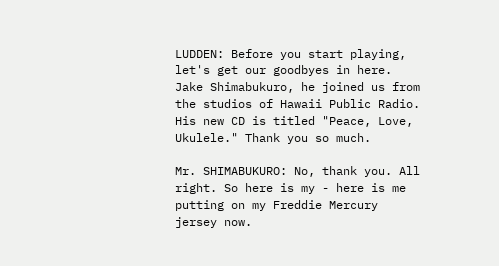LUDDEN: Before you start playing, let's get our goodbyes in here. Jake Shimabukuro, he joined us from the studios of Hawaii Public Radio. His new CD is titled "Peace, Love, Ukulele." Thank you so much.

Mr. SHIMABUKURO: No, thank you. All right. So here is my - here is me putting on my Freddie Mercury jersey now.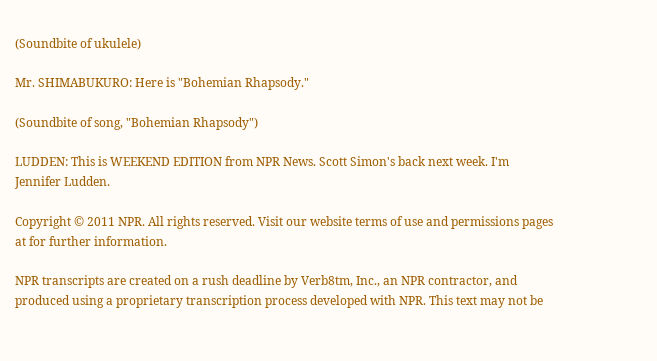(Soundbite of ukulele)

Mr. SHIMABUKURO: Here is "Bohemian Rhapsody."

(Soundbite of song, "Bohemian Rhapsody")

LUDDEN: This is WEEKEND EDITION from NPR News. Scott Simon's back next week. I'm Jennifer Ludden.

Copyright © 2011 NPR. All rights reserved. Visit our website terms of use and permissions pages at for further information.

NPR transcripts are created on a rush deadline by Verb8tm, Inc., an NPR contractor, and produced using a proprietary transcription process developed with NPR. This text may not be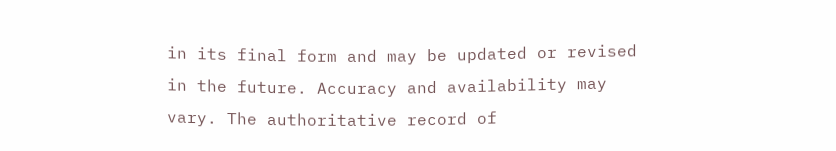in its final form and may be updated or revised in the future. Accuracy and availability may vary. The authoritative record of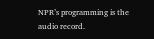NPR’s programming is the audio record.